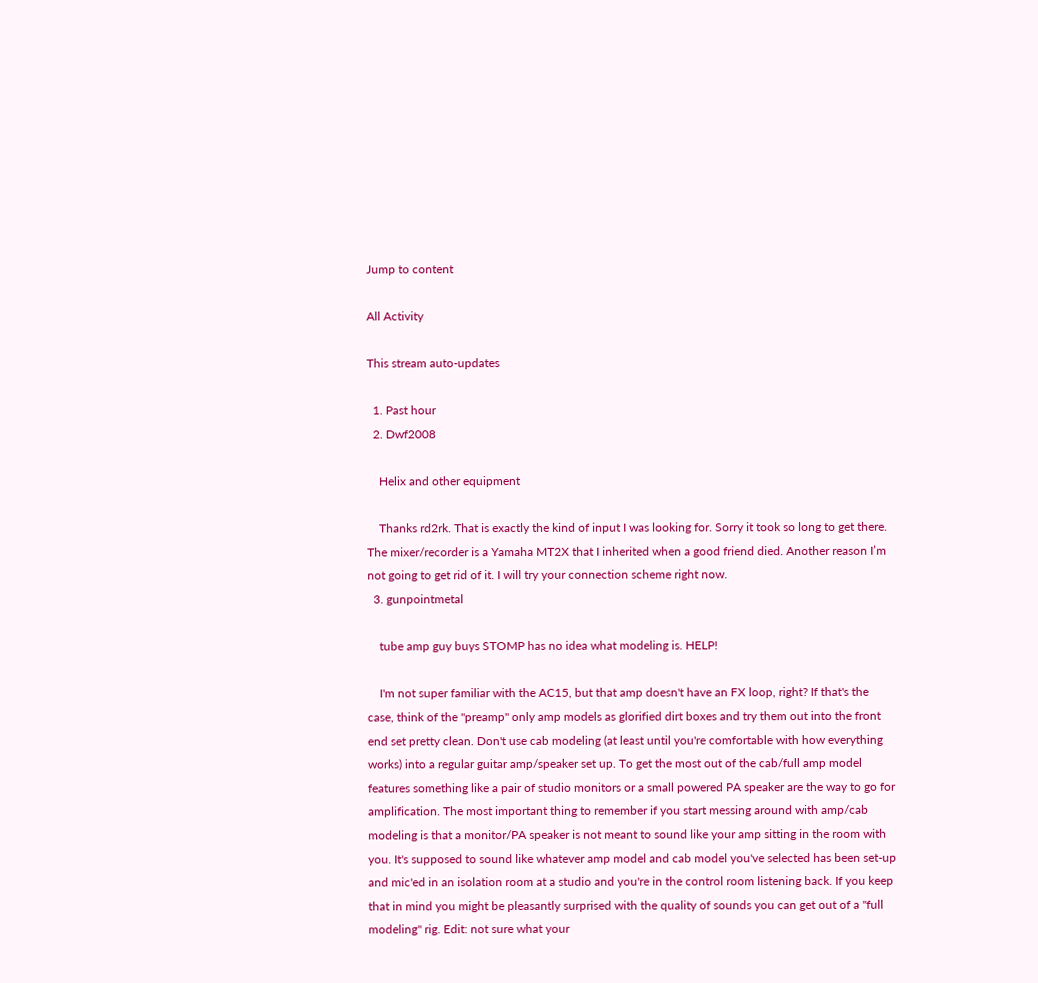Jump to content

All Activity

This stream auto-updates

  1. Past hour
  2. Dwf2008

    Helix and other equipment

    Thanks rd2rk. That is exactly the kind of input I was looking for. Sorry it took so long to get there. The mixer/recorder is a Yamaha MT2X that I inherited when a good friend died. Another reason I’m not going to get rid of it. I will try your connection scheme right now.
  3. gunpointmetal

    tube amp guy buys STOMP has no idea what modeling is. HELP!

    I'm not super familiar with the AC15, but that amp doesn't have an FX loop, right? If that's the case, think of the "preamp" only amp models as glorified dirt boxes and try them out into the front end set pretty clean. Don't use cab modeling (at least until you're comfortable with how everything works) into a regular guitar amp/speaker set up. To get the most out of the cab/full amp model features something like a pair of studio monitors or a small powered PA speaker are the way to go for amplification. The most important thing to remember if you start messing around with amp/cab modeling is that a monitor/PA speaker is not meant to sound like your amp sitting in the room with you. It's supposed to sound like whatever amp model and cab model you've selected has been set-up and mic'ed in an isolation room at a studio and you're in the control room listening back. If you keep that in mind you might be pleasantly surprised with the quality of sounds you can get out of a "full modeling" rig. Edit: not sure what your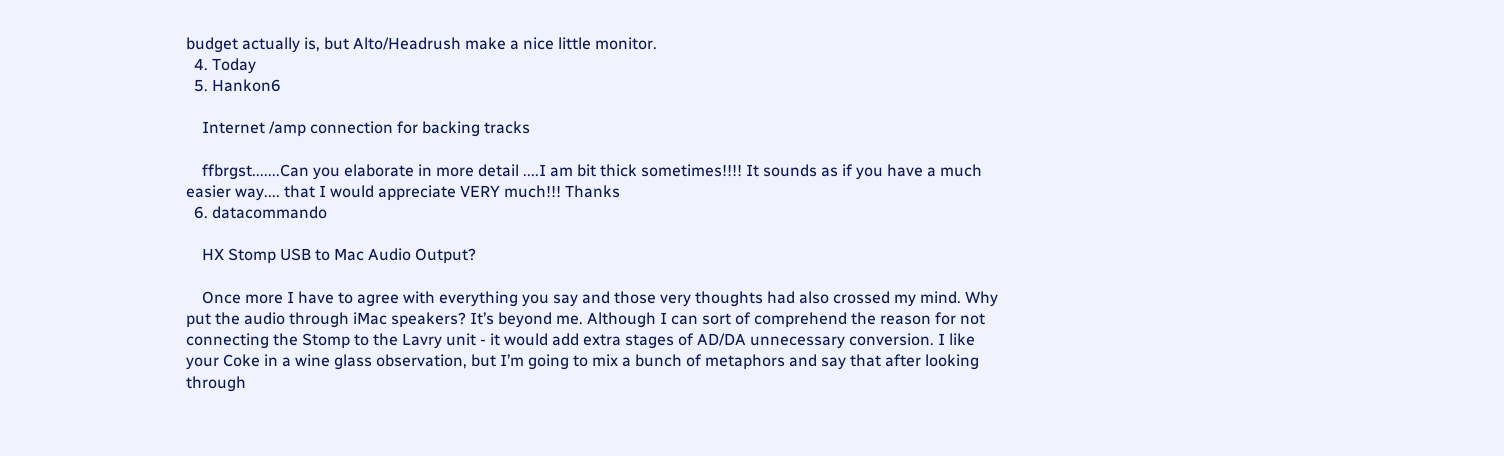budget actually is, but Alto/Headrush make a nice little monitor.
  4. Today
  5. Hankon6

    Internet /amp connection for backing tracks

    ffbrgst.......Can you elaborate in more detail ....I am bit thick sometimes!!!! It sounds as if you have a much easier way.... that I would appreciate VERY much!!! Thanks
  6. datacommando

    HX Stomp USB to Mac Audio Output?

    Once more I have to agree with everything you say and those very thoughts had also crossed my mind. Why put the audio through iMac speakers? It’s beyond me. Although I can sort of comprehend the reason for not connecting the Stomp to the Lavry unit - it would add extra stages of AD/DA unnecessary conversion. I like your Coke in a wine glass observation, but I’m going to mix a bunch of metaphors and say that after looking through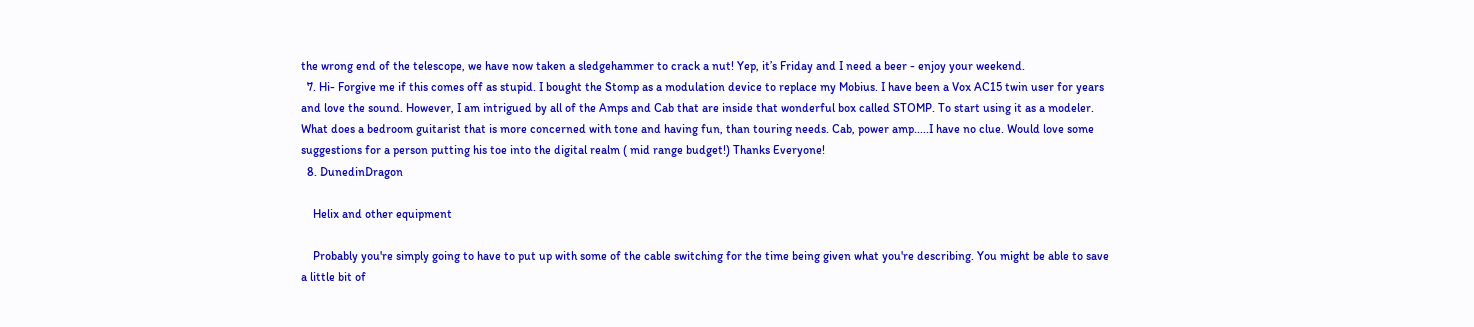the wrong end of the telescope, we have now taken a sledgehammer to crack a nut! Yep, it’s Friday and I need a beer - enjoy your weekend.
  7. Hi- Forgive me if this comes off as stupid. I bought the Stomp as a modulation device to replace my Mobius. I have been a Vox AC15 twin user for years and love the sound. However, I am intrigued by all of the Amps and Cab that are inside that wonderful box called STOMP. To start using it as a modeler. What does a bedroom guitarist that is more concerned with tone and having fun, than touring needs. Cab, power amp.....I have no clue. Would love some suggestions for a person putting his toe into the digital realm ( mid range budget!) Thanks Everyone!
  8. DunedinDragon

    Helix and other equipment

    Probably you're simply going to have to put up with some of the cable switching for the time being given what you're describing. You might be able to save a little bit of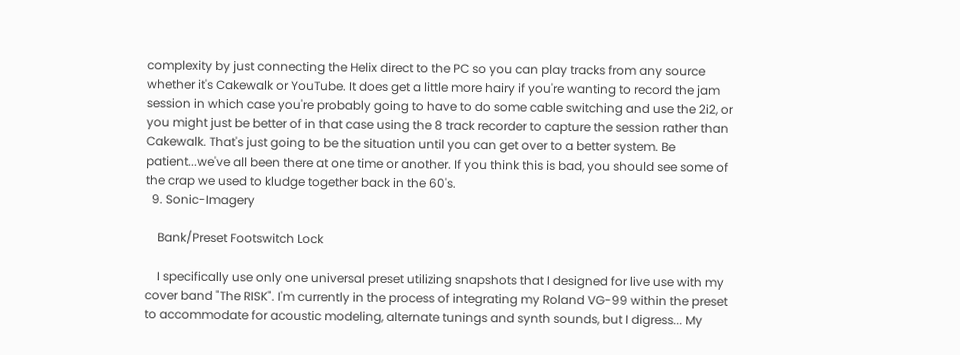complexity by just connecting the Helix direct to the PC so you can play tracks from any source whether it's Cakewalk or YouTube. It does get a little more hairy if you're wanting to record the jam session in which case you're probably going to have to do some cable switching and use the 2i2, or you might just be better of in that case using the 8 track recorder to capture the session rather than Cakewalk. That's just going to be the situation until you can get over to a better system. Be patient...we've all been there at one time or another. If you think this is bad, you should see some of the crap we used to kludge together back in the 60's.
  9. Sonic-Imagery

    Bank/Preset Footswitch Lock

    I specifically use only one universal preset utilizing snapshots that I designed for live use with my cover band "The RISK". I'm currently in the process of integrating my Roland VG-99 within the preset to accommodate for acoustic modeling, alternate tunings and synth sounds, but I digress... My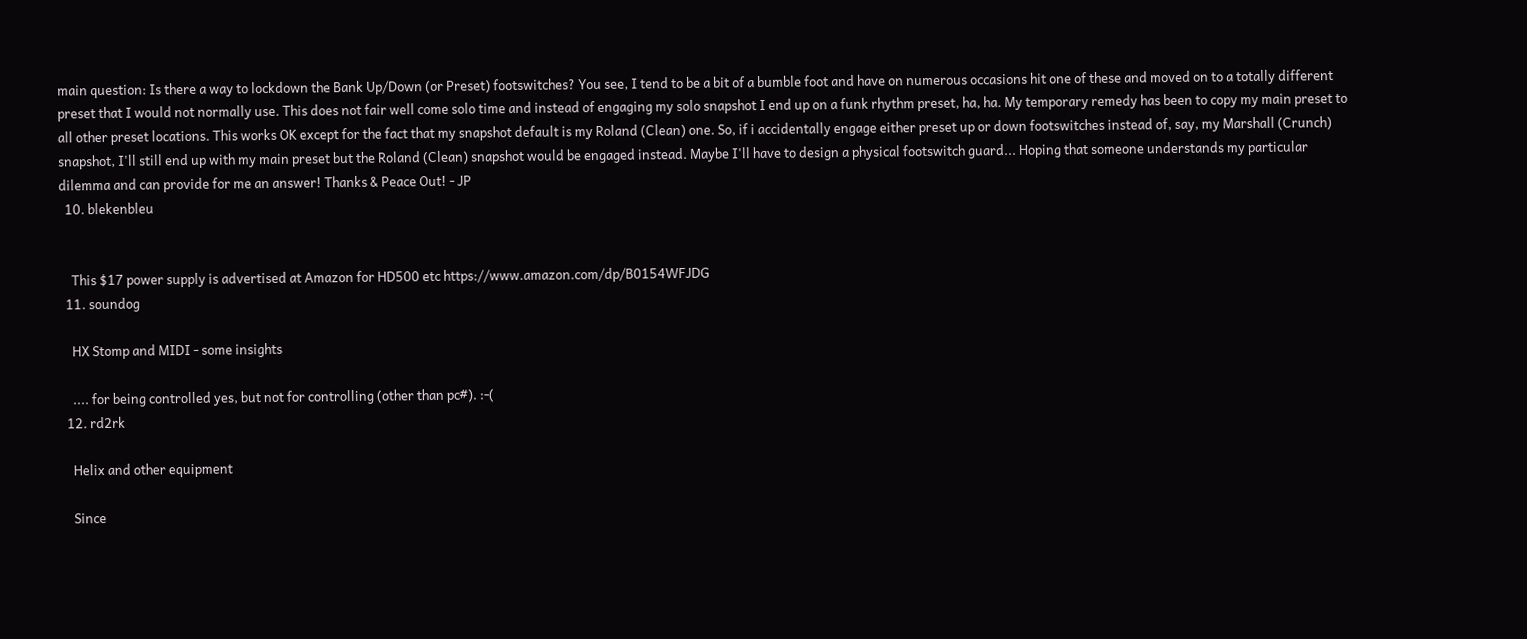main question: Is there a way to lockdown the Bank Up/Down (or Preset) footswitches? You see, I tend to be a bit of a bumble foot and have on numerous occasions hit one of these and moved on to a totally different preset that I would not normally use. This does not fair well come solo time and instead of engaging my solo snapshot I end up on a funk rhythm preset, ha, ha. My temporary remedy has been to copy my main preset to all other preset locations. This works OK except for the fact that my snapshot default is my Roland (Clean) one. So, if i accidentally engage either preset up or down footswitches instead of, say, my Marshall (Crunch) snapshot, I'll still end up with my main preset but the Roland (Clean) snapshot would be engaged instead. Maybe I'll have to design a physical footswitch guard... Hoping that someone understands my particular dilemma and can provide for me an answer! Thanks & Peace Out! - JP
  10. blekenbleu


    This $17 power supply is advertised at Amazon for HD500 etc https://www.amazon.com/dp/B0154WFJDG
  11. soundog

    HX Stomp and MIDI - some insights

    .... for being controlled yes, but not for controlling (other than pc#). :-(
  12. rd2rk

    Helix and other equipment

    Since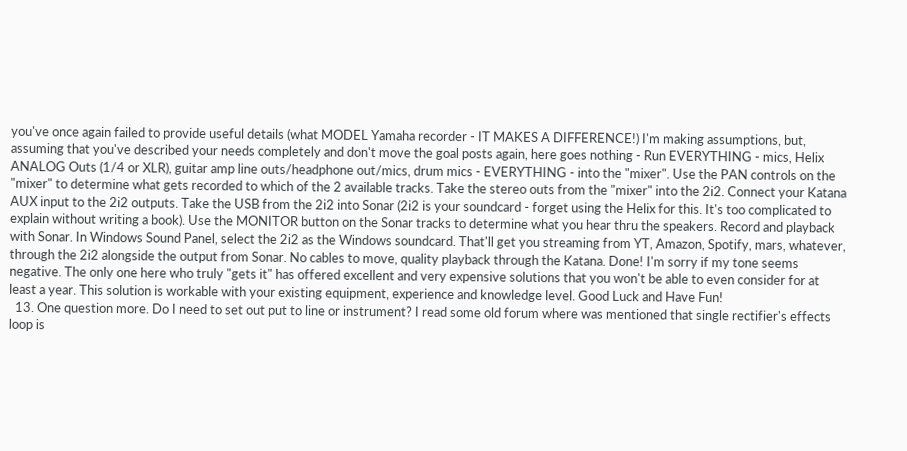you've once again failed to provide useful details (what MODEL Yamaha recorder - IT MAKES A DIFFERENCE!) I'm making assumptions, but, assuming that you've described your needs completely and don't move the goal posts again, here goes nothing - Run EVERYTHING - mics, Helix ANALOG Outs (1/4 or XLR), guitar amp line outs/headphone out/mics, drum mics - EVERYTHING - into the "mixer". Use the PAN controls on the "mixer" to determine what gets recorded to which of the 2 available tracks. Take the stereo outs from the "mixer" into the 2i2. Connect your Katana AUX input to the 2i2 outputs. Take the USB from the 2i2 into Sonar (2i2 is your soundcard - forget using the Helix for this. It's too complicated to explain without writing a book). Use the MONITOR button on the Sonar tracks to determine what you hear thru the speakers. Record and playback with Sonar. In Windows Sound Panel, select the 2i2 as the Windows soundcard. That'll get you streaming from YT, Amazon, Spotify, mars, whatever, through the 2i2 alongside the output from Sonar. No cables to move, quality playback through the Katana. Done! I'm sorry if my tone seems negative. The only one here who truly "gets it" has offered excellent and very expensive solutions that you won't be able to even consider for at least a year. This solution is workable with your existing equipment, experience and knowledge level. Good Luck and Have Fun!
  13. One question more. Do I need to set out put to line or instrument? I read some old forum where was mentioned that single rectifier's effects loop is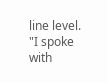line level. "I spoke with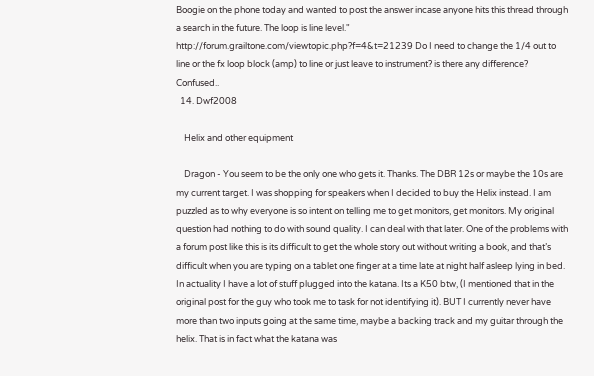Boogie on the phone today and wanted to post the answer incase anyone hits this thread through a search in the future. The loop is line level." http://forum.grailtone.com/viewtopic.php?f=4&t=21239 Do I need to change the 1/4 out to line or the fx loop block (amp) to line or just leave to instrument? is there any difference? Confused..
  14. Dwf2008

    Helix and other equipment

    Dragon - You seem to be the only one who gets it. Thanks. The DBR 12s or maybe the 10s are my current target. I was shopping for speakers when I decided to buy the Helix instead. I am puzzled as to why everyone is so intent on telling me to get monitors, get monitors. My original question had nothing to do with sound quality. I can deal with that later. One of the problems with a forum post like this is its difficult to get the whole story out without writing a book, and that’s difficult when you are typing on a tablet one finger at a time late at night half asleep lying in bed. In actuality I have a lot of stuff plugged into the katana. Its a K50 btw, (I mentioned that in the original post for the guy who took me to task for not identifying it). BUT I currently never have more than two inputs going at the same time, maybe a backing track and my guitar through the helix. That is in fact what the katana was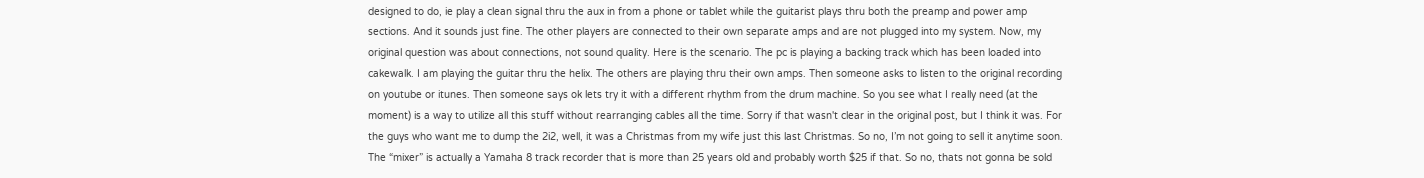designed to do, ie play a clean signal thru the aux in from a phone or tablet while the guitarist plays thru both the preamp and power amp sections. And it sounds just fine. The other players are connected to their own separate amps and are not plugged into my system. Now, my original question was about connections, not sound quality. Here is the scenario. The pc is playing a backing track which has been loaded into cakewalk. I am playing the guitar thru the helix. The others are playing thru their own amps. Then someone asks to listen to the original recording on youtube or itunes. Then someone says ok lets try it with a different rhythm from the drum machine. So you see what I really need (at the moment) is a way to utilize all this stuff without rearranging cables all the time. Sorry if that wasn't clear in the original post, but I think it was. For the guys who want me to dump the 2i2, well, it was a Christmas from my wife just this last Christmas. So no, I’m not going to sell it anytime soon. The “mixer” is actually a Yamaha 8 track recorder that is more than 25 years old and probably worth $25 if that. So no, thats not gonna be sold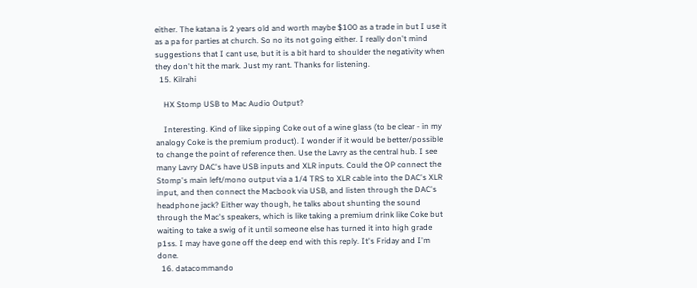either. The katana is 2 years old and worth maybe $100 as a trade in but I use it as a pa for parties at church. So no its not going either. I really don't mind suggestions that I cant use, but it is a bit hard to shoulder the negativity when they don't hit the mark. Just my rant. Thanks for listening.
  15. Kilrahi

    HX Stomp USB to Mac Audio Output?

    Interesting. Kind of like sipping Coke out of a wine glass (to be clear - in my analogy Coke is the premium product). I wonder if it would be better/possible to change the point of reference then. Use the Lavry as the central hub. I see many Lavry DAC's have USB inputs and XLR inputs. Could the OP connect the Stomp's main left/mono output via a 1/4 TRS to XLR cable into the DAC's XLR input, and then connect the Macbook via USB, and listen through the DAC's headphone jack? Either way though, he talks about shunting the sound through the Mac's speakers, which is like taking a premium drink like Coke but waiting to take a swig of it until someone else has turned it into high grade p1ss. I may have gone off the deep end with this reply. It's Friday and I'm done.
  16. datacommando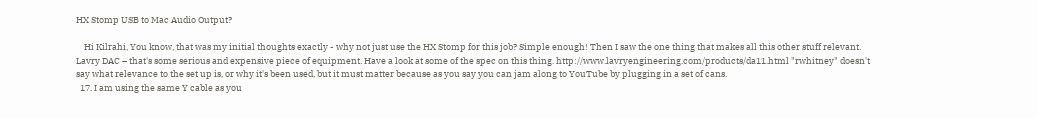HX Stomp USB to Mac Audio Output?

    Hi Kilrahi, You know, that was my initial thoughts exactly - why not just use the HX Stomp for this job? Simple enough! Then I saw the one thing that makes all this other stuff relevant. Lavry DAC – that's some serious and expensive piece of equipment. Have a look at some of the spec on this thing. http://www.lavryengineering.com/products/da11.html "rwhitney" doesn't say what relevance to the set up is, or why it's been used, but it must matter because as you say you can jam along to YouTube by plugging in a set of cans.
  17. I am using the same Y cable as you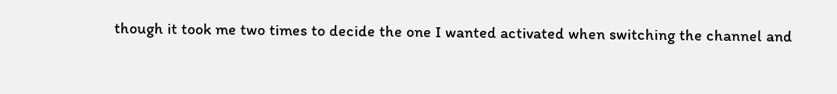though it took me two times to decide the one I wanted activated when switching the channel and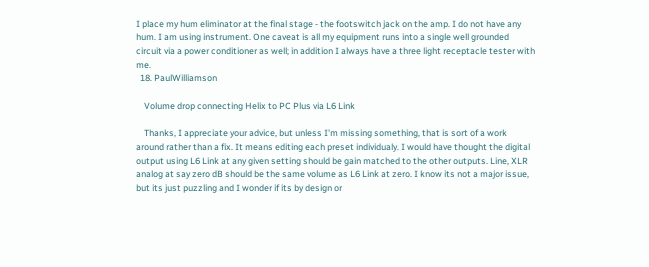I place my hum eliminator at the final stage - the footswitch jack on the amp. I do not have any hum. I am using instrument. One caveat is all my equipment runs into a single well grounded circuit via a power conditioner as well; in addition I always have a three light receptacle tester with me.
  18. PaulWilliamson

    Volume drop connecting Helix to PC Plus via L6 Link

    Thanks, I appreciate your advice, but unless I'm missing something, that is sort of a work around rather than a fix. It means editing each preset individualy. I would have thought the digital output using L6 Link at any given setting should be gain matched to the other outputs. Line, XLR analog at say zero dB should be the same volume as L6 Link at zero. I know its not a major issue, but its just puzzling and I wonder if its by design or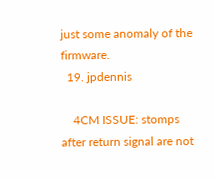just some anomaly of the firmware.
  19. jpdennis

    4CM ISSUE: stomps after return signal are not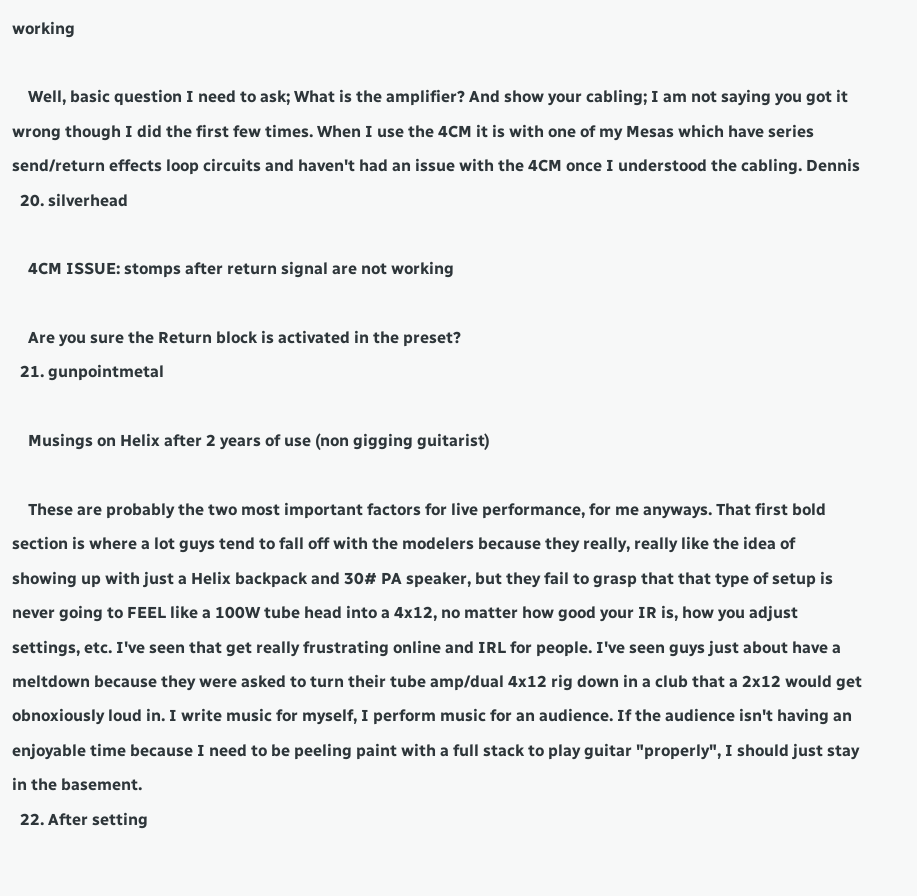working

    Well, basic question I need to ask; What is the amplifier? And show your cabling; I am not saying you got it wrong though I did the first few times. When I use the 4CM it is with one of my Mesas which have series send/return effects loop circuits and haven't had an issue with the 4CM once I understood the cabling. Dennis
  20. silverhead

    4CM ISSUE: stomps after return signal are not working

    Are you sure the Return block is activated in the preset?
  21. gunpointmetal

    Musings on Helix after 2 years of use (non gigging guitarist)

    These are probably the two most important factors for live performance, for me anyways. That first bold section is where a lot guys tend to fall off with the modelers because they really, really like the idea of showing up with just a Helix backpack and 30# PA speaker, but they fail to grasp that that type of setup is never going to FEEL like a 100W tube head into a 4x12, no matter how good your IR is, how you adjust settings, etc. I've seen that get really frustrating online and IRL for people. I've seen guys just about have a meltdown because they were asked to turn their tube amp/dual 4x12 rig down in a club that a 2x12 would get obnoxiously loud in. I write music for myself, I perform music for an audience. If the audience isn't having an enjoyable time because I need to be peeling paint with a full stack to play guitar "properly", I should just stay in the basement.
  22. After setting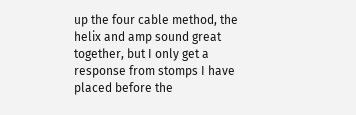up the four cable method, the helix and amp sound great together, but I only get a response from stomps I have placed before the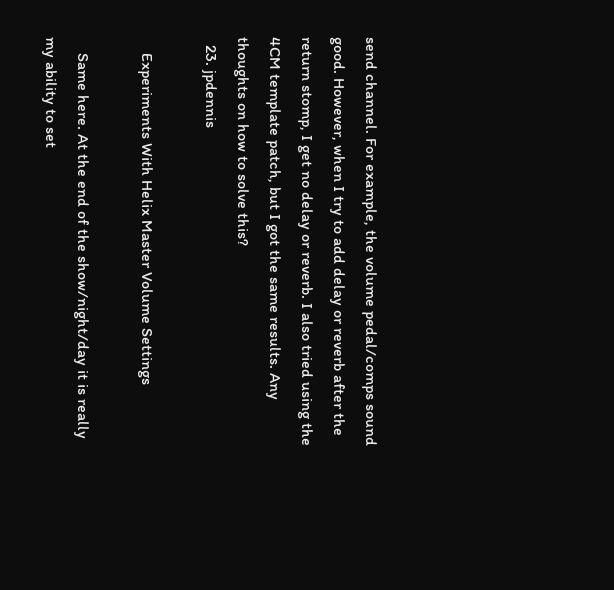send channel. For example, the volume pedal/comps sound good. However, when I try to add delay or reverb after the return stomp, I get no delay or reverb. I also tried using the 4CM template patch, but I got the same results. Any thoughts on how to solve this?
  23. jpdennis

    Experiments With Helix Master Volume Settings

    Same here. At the end of the show/night/day it is really my ability to set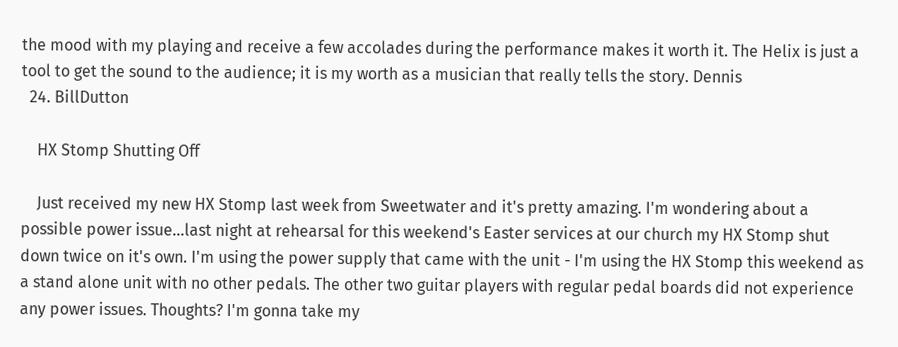the mood with my playing and receive a few accolades during the performance makes it worth it. The Helix is just a tool to get the sound to the audience; it is my worth as a musician that really tells the story. Dennis
  24. BillDutton

    HX Stomp Shutting Off

    Just received my new HX Stomp last week from Sweetwater and it's pretty amazing. I'm wondering about a possible power issue...last night at rehearsal for this weekend's Easter services at our church my HX Stomp shut down twice on it's own. I'm using the power supply that came with the unit - I'm using the HX Stomp this weekend as a stand alone unit with no other pedals. The other two guitar players with regular pedal boards did not experience any power issues. Thoughts? I'm gonna take my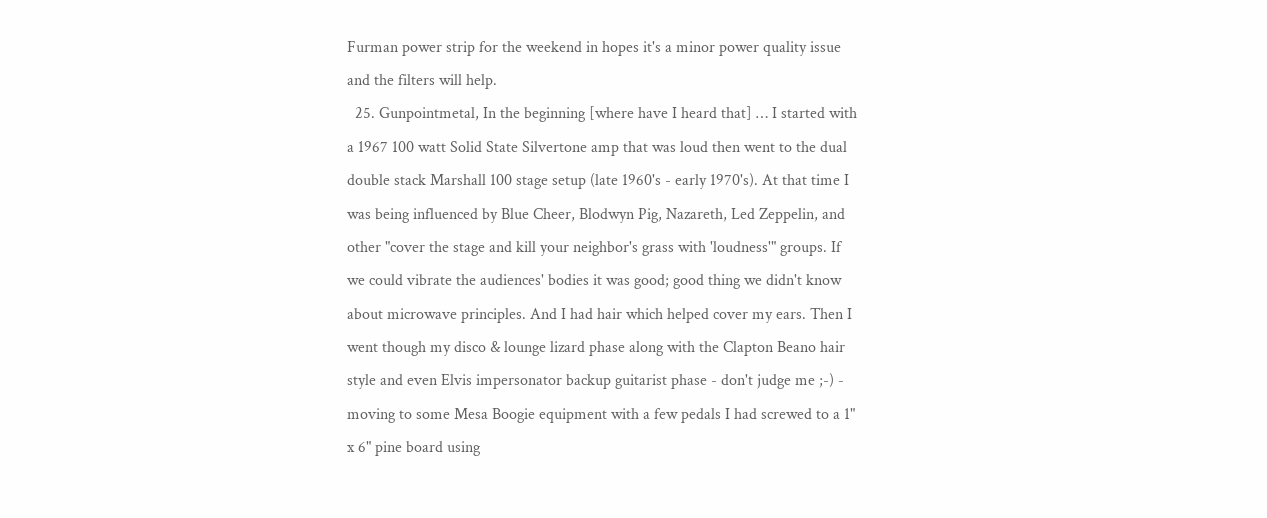Furman power strip for the weekend in hopes it's a minor power quality issue and the filters will help.
  25. Gunpointmetal, In the beginning [where have I heard that] … I started with a 1967 100 watt Solid State Silvertone amp that was loud then went to the dual double stack Marshall 100 stage setup (late 1960's - early 1970's). At that time I was being influenced by Blue Cheer, Blodwyn Pig, Nazareth, Led Zeppelin, and other "cover the stage and kill your neighbor's grass with 'loudness'" groups. If we could vibrate the audiences' bodies it was good; good thing we didn't know about microwave principles. And I had hair which helped cover my ears. Then I went though my disco & lounge lizard phase along with the Clapton Beano hair style and even Elvis impersonator backup guitarist phase - don't judge me ;-) - moving to some Mesa Boogie equipment with a few pedals I had screwed to a 1" x 6" pine board using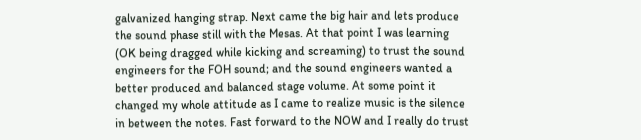galvanized hanging strap. Next came the big hair and lets produce the sound phase still with the Mesas. At that point I was learning (OK being dragged while kicking and screaming) to trust the sound engineers for the FOH sound; and the sound engineers wanted a better produced and balanced stage volume. At some point it changed my whole attitude as I came to realize music is the silence in between the notes. Fast forward to the NOW and I really do trust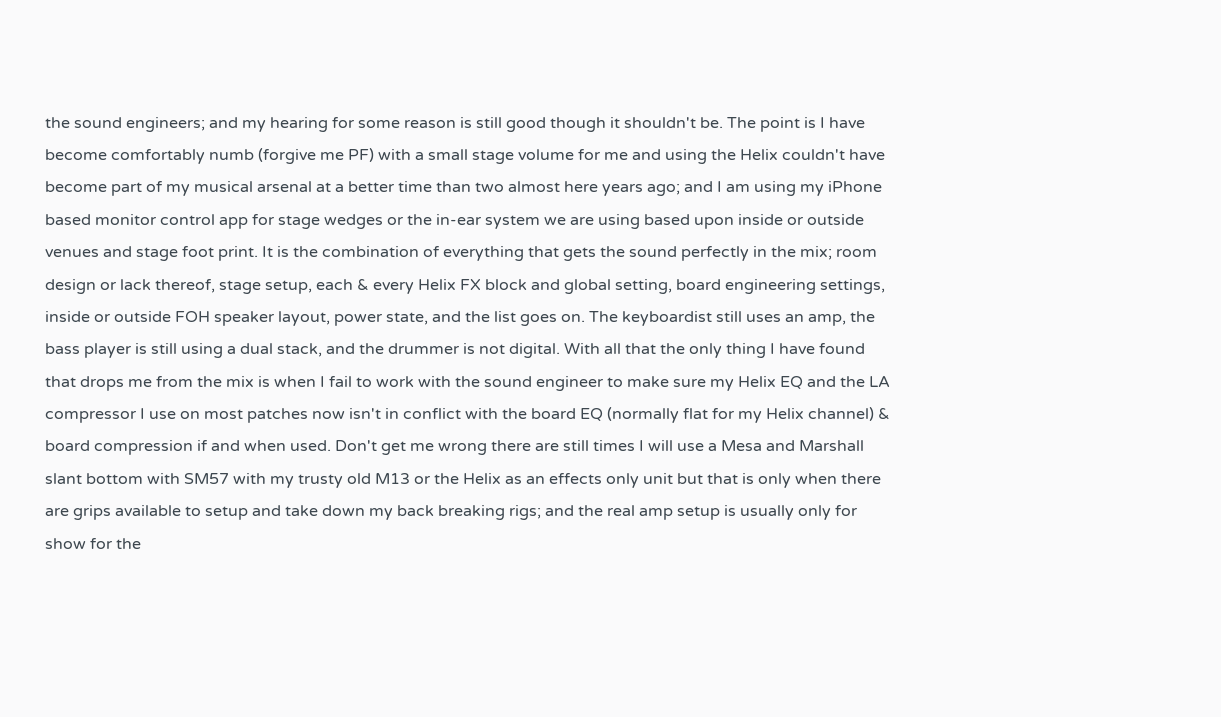the sound engineers; and my hearing for some reason is still good though it shouldn't be. The point is I have become comfortably numb (forgive me PF) with a small stage volume for me and using the Helix couldn't have become part of my musical arsenal at a better time than two almost here years ago; and I am using my iPhone based monitor control app for stage wedges or the in-ear system we are using based upon inside or outside venues and stage foot print. It is the combination of everything that gets the sound perfectly in the mix; room design or lack thereof, stage setup, each & every Helix FX block and global setting, board engineering settings, inside or outside FOH speaker layout, power state, and the list goes on. The keyboardist still uses an amp, the bass player is still using a dual stack, and the drummer is not digital. With all that the only thing I have found that drops me from the mix is when I fail to work with the sound engineer to make sure my Helix EQ and the LA compressor I use on most patches now isn't in conflict with the board EQ (normally flat for my Helix channel) & board compression if and when used. Don't get me wrong there are still times I will use a Mesa and Marshall slant bottom with SM57 with my trusty old M13 or the Helix as an effects only unit but that is only when there are grips available to setup and take down my back breaking rigs; and the real amp setup is usually only for show for the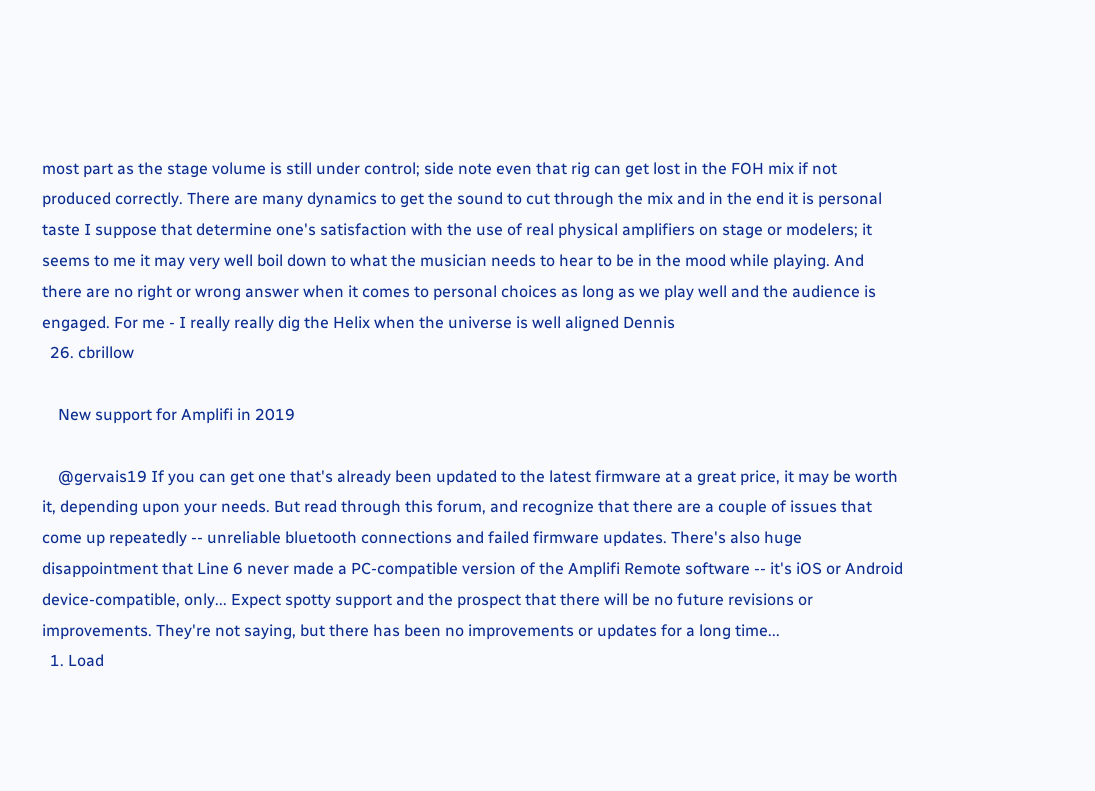most part as the stage volume is still under control; side note even that rig can get lost in the FOH mix if not produced correctly. There are many dynamics to get the sound to cut through the mix and in the end it is personal taste I suppose that determine one's satisfaction with the use of real physical amplifiers on stage or modelers; it seems to me it may very well boil down to what the musician needs to hear to be in the mood while playing. And there are no right or wrong answer when it comes to personal choices as long as we play well and the audience is engaged. For me - I really really dig the Helix when the universe is well aligned Dennis
  26. cbrillow

    New support for Amplifi in 2019

    @gervais19 If you can get one that's already been updated to the latest firmware at a great price, it may be worth it, depending upon your needs. But read through this forum, and recognize that there are a couple of issues that come up repeatedly -- unreliable bluetooth connections and failed firmware updates. There's also huge disappointment that Line 6 never made a PC-compatible version of the Amplifi Remote software -- it's iOS or Android device-compatible, only... Expect spotty support and the prospect that there will be no future revisions or improvements. They're not saying, but there has been no improvements or updates for a long time...
  1. Load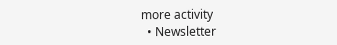more activity
  • Newsletter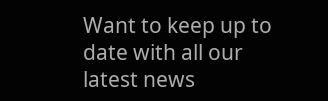Want to keep up to date with all our latest news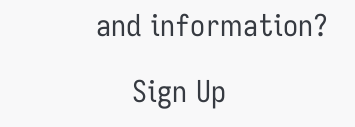and information?

    Sign Up